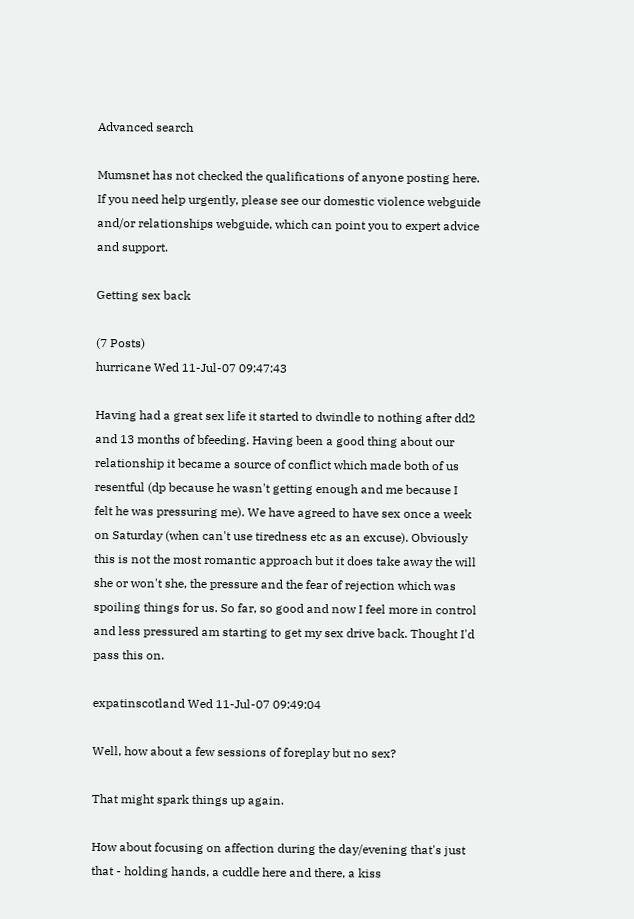Advanced search

Mumsnet has not checked the qualifications of anyone posting here. If you need help urgently, please see our domestic violence webguide and/or relationships webguide, which can point you to expert advice and support.

Getting sex back

(7 Posts)
hurricane Wed 11-Jul-07 09:47:43

Having had a great sex life it started to dwindle to nothing after dd2 and 13 months of bfeeding. Having been a good thing about our relationship it became a source of conflict which made both of us resentful (dp because he wasn't getting enough and me because I felt he was pressuring me). We have agreed to have sex once a week on Saturday (when can't use tiredness etc as an excuse). Obviously this is not the most romantic approach but it does take away the will she or won't she, the pressure and the fear of rejection which was spoiling things for us. So far, so good and now I feel more in control and less pressured am starting to get my sex drive back. Thought I'd pass this on.

expatinscotland Wed 11-Jul-07 09:49:04

Well, how about a few sessions of foreplay but no sex?

That might spark things up again.

How about focusing on affection during the day/evening that's just that - holding hands, a cuddle here and there, a kiss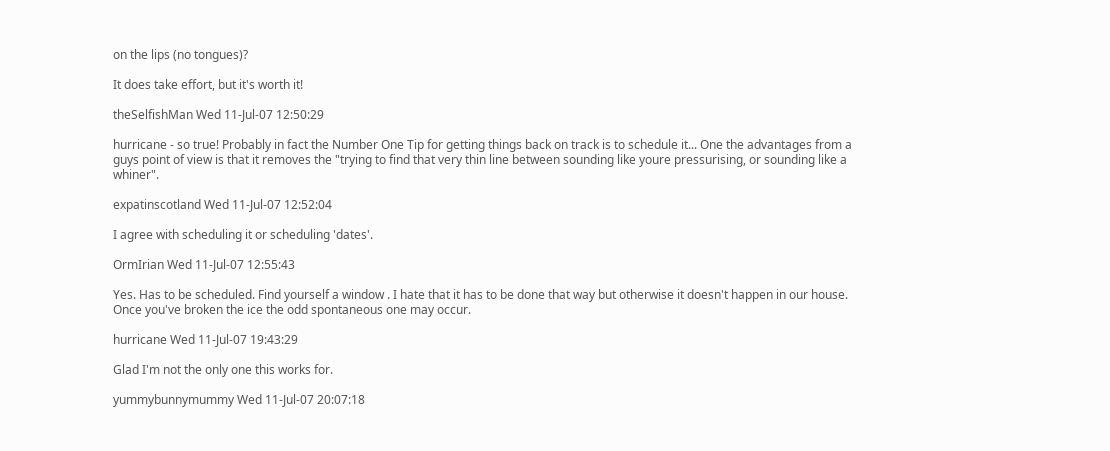on the lips (no tongues)?

It does take effort, but it's worth it!

theSelfishMan Wed 11-Jul-07 12:50:29

hurricane - so true! Probably in fact the Number One Tip for getting things back on track is to schedule it... One the advantages from a guys point of view is that it removes the "trying to find that very thin line between sounding like youre pressurising, or sounding like a whiner".

expatinscotland Wed 11-Jul-07 12:52:04

I agree with scheduling it or scheduling 'dates'.

OrmIrian Wed 11-Jul-07 12:55:43

Yes. Has to be scheduled. Find yourself a window . I hate that it has to be done that way but otherwise it doesn't happen in our house. Once you've broken the ice the odd spontaneous one may occur.

hurricane Wed 11-Jul-07 19:43:29

Glad I'm not the only one this works for.

yummybunnymummy Wed 11-Jul-07 20:07:18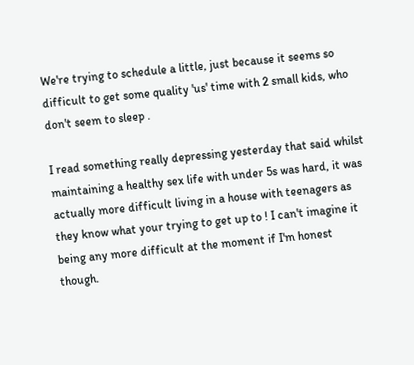We're trying to schedule a little, just because it seems so difficult to get some quality 'us' time with 2 small kids, who don't seem to sleep .

I read something really depressing yesterday that said whilst maintaining a healthy sex life with under 5s was hard, it was actually more difficult living in a house with teenagers as they know what your trying to get up to ! I can't imagine it being any more difficult at the moment if I'm honest though.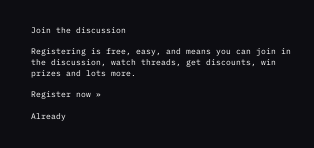Join the discussion

Registering is free, easy, and means you can join in the discussion, watch threads, get discounts, win prizes and lots more.

Register now »

Already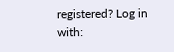registered? Log in with: